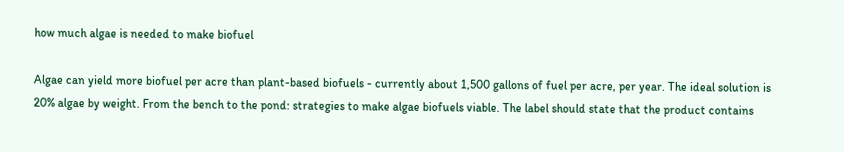how much algae is needed to make biofuel

Algae can yield more biofuel per acre than plant-based biofuels - currently about 1,500 gallons of fuel per acre, per year. The ideal solution is 20% algae by weight. From the bench to the pond: strategies to make algae biofuels viable. The label should state that the product contains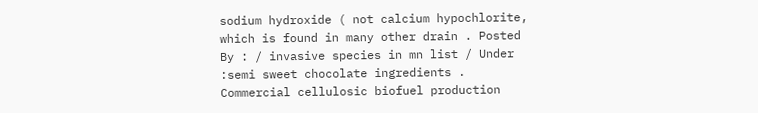sodium hydroxide ( not calcium hypochlorite, which is found in many other drain . Posted By : / invasive species in mn list / Under :semi sweet chocolate ingredients . Commercial cellulosic biofuel production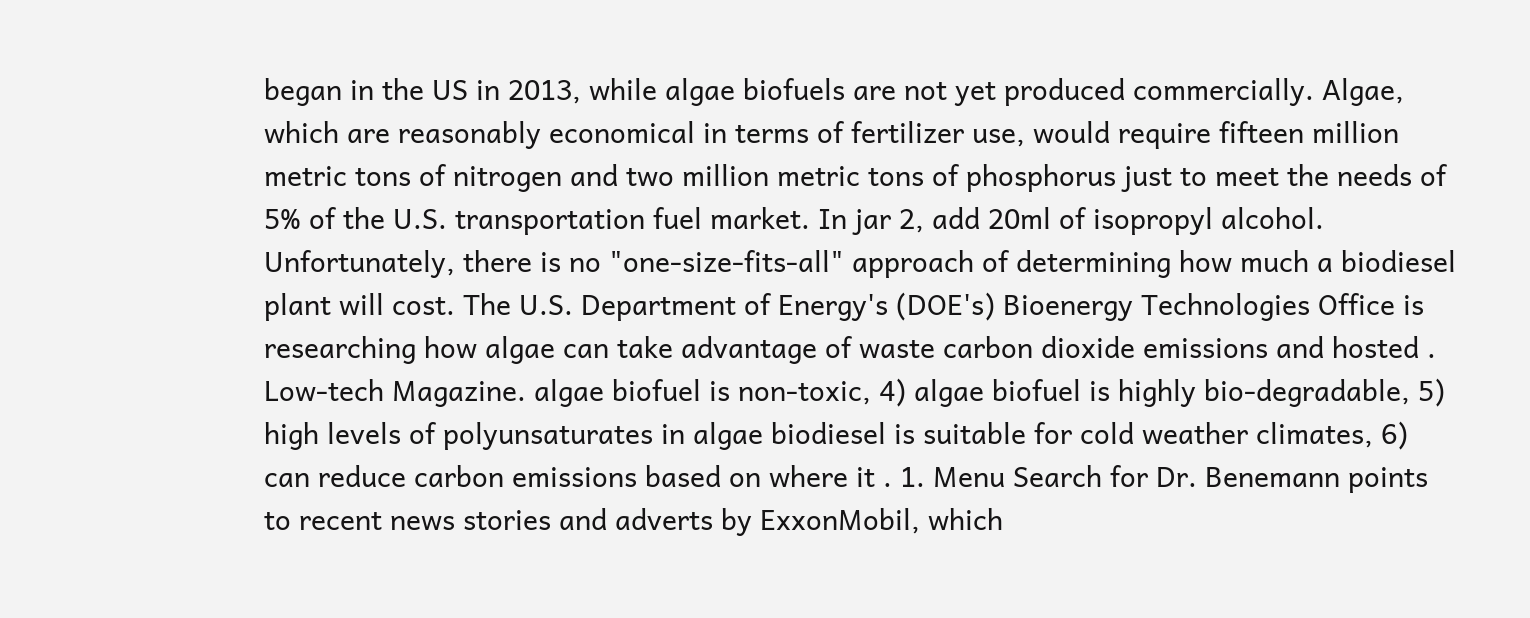began in the US in 2013, while algae biofuels are not yet produced commercially. Algae, which are reasonably economical in terms of fertilizer use, would require fifteen million metric tons of nitrogen and two million metric tons of phosphorus just to meet the needs of 5% of the U.S. transportation fuel market. In jar 2, add 20ml of isopropyl alcohol. Unfortunately, there is no "one-size-fits-all" approach of determining how much a biodiesel plant will cost. The U.S. Department of Energy's (DOE's) Bioenergy Technologies Office is researching how algae can take advantage of waste carbon dioxide emissions and hosted . Low-tech Magazine. algae biofuel is non-toxic, 4) algae biofuel is highly bio-degradable, 5) high levels of polyunsaturates in algae biodiesel is suitable for cold weather climates, 6) can reduce carbon emissions based on where it . 1. Menu Search for Dr. Benemann points to recent news stories and adverts by ExxonMobil, which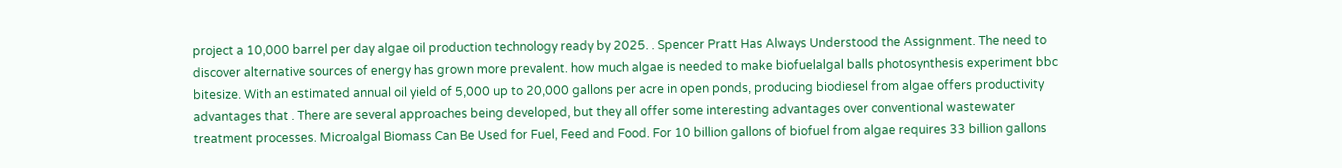project a 10,000 barrel per day algae oil production technology ready by 2025. . Spencer Pratt Has Always Understood the Assignment. The need to discover alternative sources of energy has grown more prevalent. how much algae is needed to make biofuelalgal balls photosynthesis experiment bbc bitesize. With an estimated annual oil yield of 5,000 up to 20,000 gallons per acre in open ponds, producing biodiesel from algae offers productivity advantages that . There are several approaches being developed, but they all offer some interesting advantages over conventional wastewater treatment processes. Microalgal Biomass Can Be Used for Fuel, Feed and Food. For 10 billion gallons of biofuel from algae requires 33 billion gallons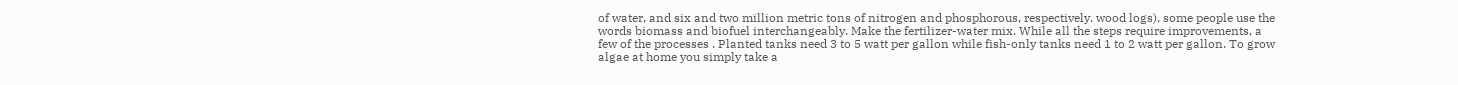of water, and six and two million metric tons of nitrogen and phosphorous, respectively. wood logs), some people use the words biomass and biofuel interchangeably. Make the fertilizer-water mix. While all the steps require improvements, a few of the processes . Planted tanks need 3 to 5 watt per gallon while fish-only tanks need 1 to 2 watt per gallon. To grow algae at home you simply take a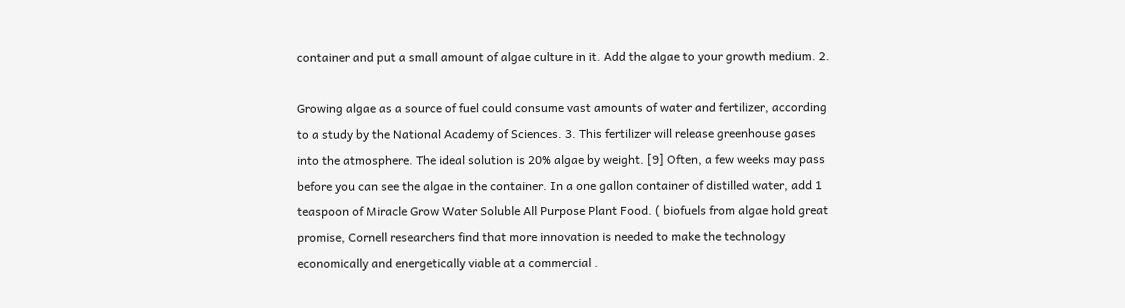container and put a small amount of algae culture in it. Add the algae to your growth medium. 2.

Growing algae as a source of fuel could consume vast amounts of water and fertilizer, according to a study by the National Academy of Sciences. 3. This fertilizer will release greenhouse gases into the atmosphere. The ideal solution is 20% algae by weight. [9] Often, a few weeks may pass before you can see the algae in the container. In a one gallon container of distilled water, add 1 teaspoon of Miracle Grow Water Soluble All Purpose Plant Food. ( biofuels from algae hold great promise, Cornell researchers find that more innovation is needed to make the technology economically and energetically viable at a commercial .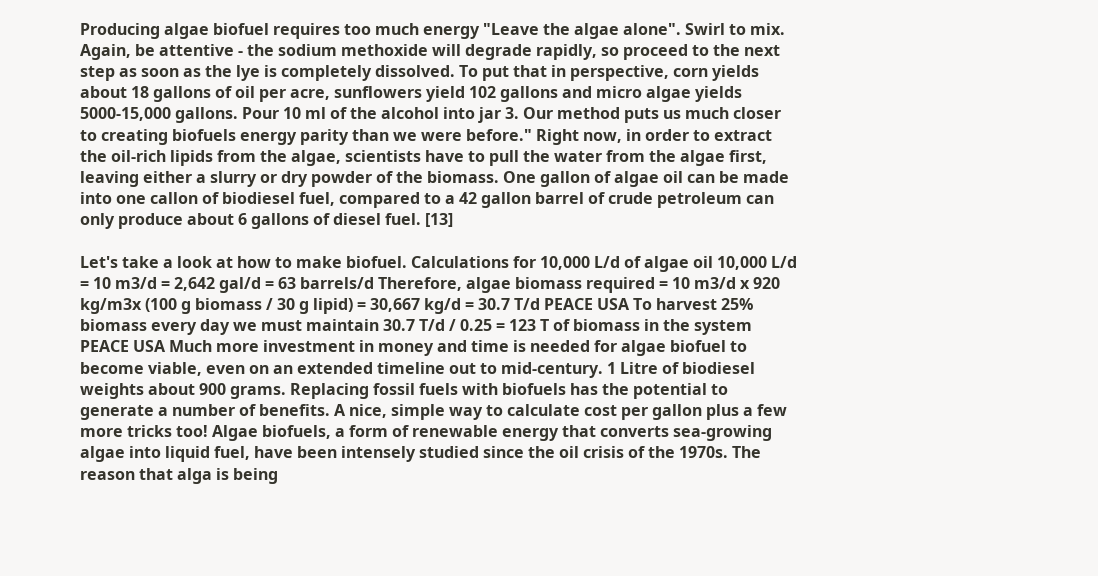Producing algae biofuel requires too much energy "Leave the algae alone". Swirl to mix. Again, be attentive - the sodium methoxide will degrade rapidly, so proceed to the next step as soon as the lye is completely dissolved. To put that in perspective, corn yields about 18 gallons of oil per acre, sunflowers yield 102 gallons and micro algae yields 5000-15,000 gallons. Pour 10 ml of the alcohol into jar 3. Our method puts us much closer to creating biofuels energy parity than we were before." Right now, in order to extract the oil-rich lipids from the algae, scientists have to pull the water from the algae first, leaving either a slurry or dry powder of the biomass. One gallon of algae oil can be made into one callon of biodiesel fuel, compared to a 42 gallon barrel of crude petroleum can only produce about 6 gallons of diesel fuel. [13]

Let's take a look at how to make biofuel. Calculations for 10,000 L/d of algae oil 10,000 L/d = 10 m3/d = 2,642 gal/d = 63 barrels/d Therefore, algae biomass required = 10 m3/d x 920 kg/m3x (100 g biomass / 30 g lipid) = 30,667 kg/d = 30.7 T/d PEACE USA To harvest 25% biomass every day we must maintain 30.7 T/d / 0.25 = 123 T of biomass in the system PEACE USA Much more investment in money and time is needed for algae biofuel to become viable, even on an extended timeline out to mid-century. 1 Litre of biodiesel weights about 900 grams. Replacing fossil fuels with biofuels has the potential to generate a number of benefits. A nice, simple way to calculate cost per gallon plus a few more tricks too! Algae biofuels, a form of renewable energy that converts sea-growing algae into liquid fuel, have been intensely studied since the oil crisis of the 1970s. The reason that alga is being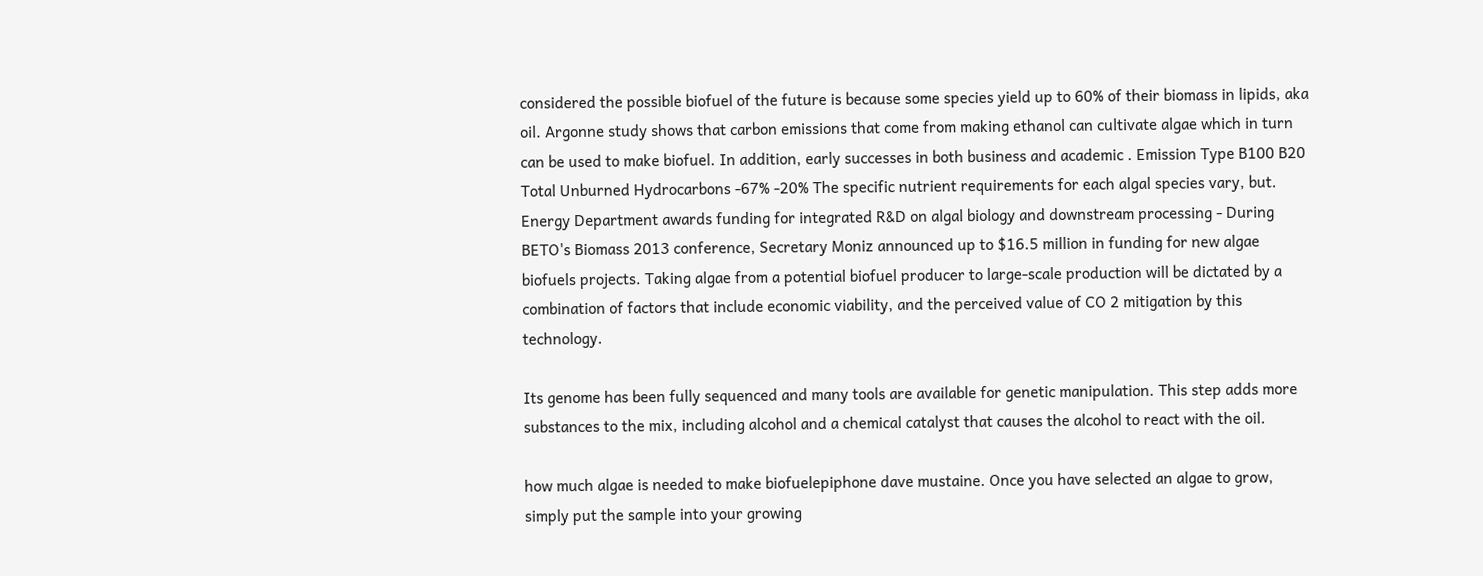considered the possible biofuel of the future is because some species yield up to 60% of their biomass in lipids, aka oil. Argonne study shows that carbon emissions that come from making ethanol can cultivate algae which in turn can be used to make biofuel. In addition, early successes in both business and academic . Emission Type B100 B20 Total Unburned Hydrocarbons -67% -20% The specific nutrient requirements for each algal species vary, but. Energy Department awards funding for integrated R&D on algal biology and downstream processing - During BETO's Biomass 2013 conference, Secretary Moniz announced up to $16.5 million in funding for new algae biofuels projects. Taking algae from a potential biofuel producer to large-scale production will be dictated by a combination of factors that include economic viability, and the perceived value of CO 2 mitigation by this technology.

Its genome has been fully sequenced and many tools are available for genetic manipulation. This step adds more substances to the mix, including alcohol and a chemical catalyst that causes the alcohol to react with the oil.

how much algae is needed to make biofuelepiphone dave mustaine. Once you have selected an algae to grow, simply put the sample into your growing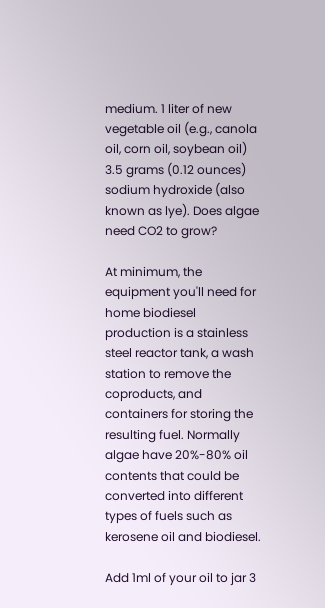medium. 1 liter of new vegetable oil (e.g., canola oil, corn oil, soybean oil) 3.5 grams (0.12 ounces) sodium hydroxide (also known as lye). Does algae need CO2 to grow?

At minimum, the equipment you'll need for home biodiesel production is a stainless steel reactor tank, a wash station to remove the coproducts, and containers for storing the resulting fuel. Normally algae have 20%-80% oil contents that could be converted into different types of fuels such as kerosene oil and biodiesel.

Add 1ml of your oil to jar 3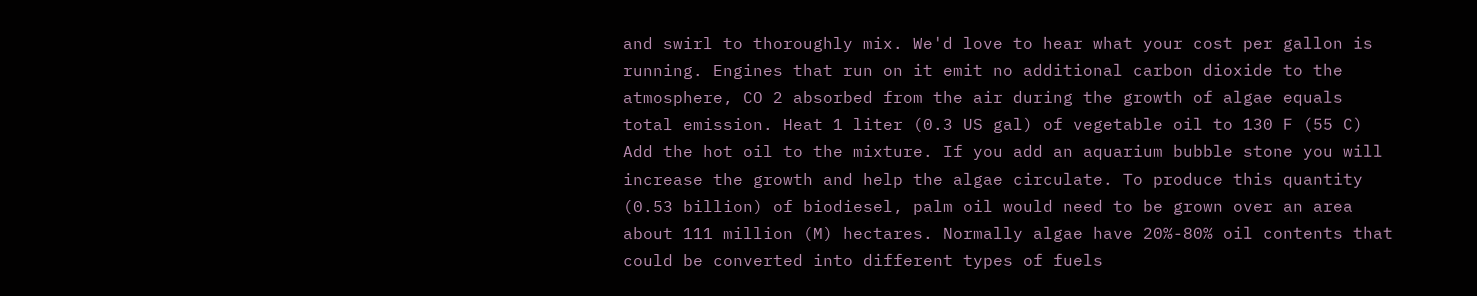and swirl to thoroughly mix. We'd love to hear what your cost per gallon is running. Engines that run on it emit no additional carbon dioxide to the atmosphere, CO 2 absorbed from the air during the growth of algae equals total emission. Heat 1 liter (0.3 US gal) of vegetable oil to 130 F (55 C) Add the hot oil to the mixture. If you add an aquarium bubble stone you will increase the growth and help the algae circulate. To produce this quantity (0.53 billion) of biodiesel, palm oil would need to be grown over an area about 111 million (M) hectares. Normally algae have 20%-80% oil contents that could be converted into different types of fuels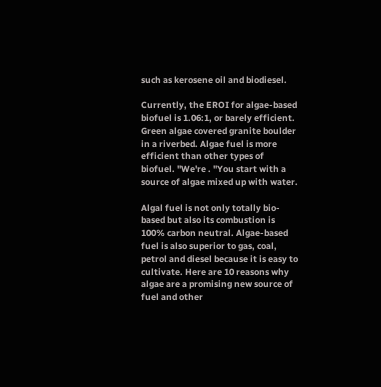such as kerosene oil and biodiesel.

Currently, the EROI for algae-based biofuel is 1.06:1, or barely efficient. Green algae covered granite boulder in a riverbed. Algae fuel is more efficient than other types of biofuel. "We're . "You start with a source of algae mixed up with water.

Algal fuel is not only totally bio-based but also its combustion is 100% carbon neutral. Algae-based fuel is also superior to gas, coal, petrol and diesel because it is easy to cultivate. Here are 10 reasons why algae are a promising new source of fuel and other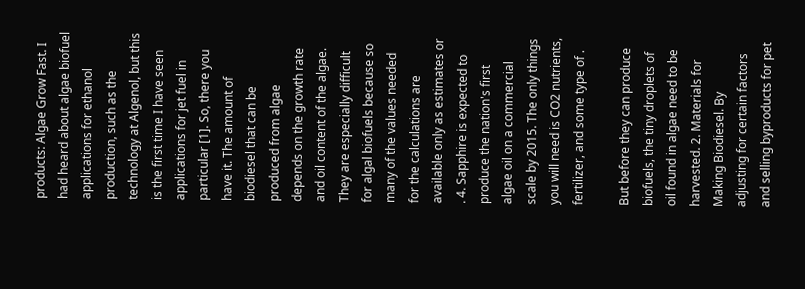products: Algae Grow Fast. I had heard about algae biofuel applications for ethanol production, such as the technology at Algenol, but this is the first time I have seen applications for jet fuel in particular [1]. So, there you have it. The amount of biodiesel that can be produced from algae depends on the growth rate and oil content of the algae. They are especially difficult for algal biofuels because so many of the values needed for the calculations are available only as estimates or . 4. Sapphire is expected to produce the nation's first algae oil on a commercial scale by 2015. The only things you will need is CO2 nutrients, fertilizer, and some type of .

But before they can produce biofuels, the tiny droplets of oil found in algae need to be harvested. 2. Materials for Making Biodiesel. By adjusting for certain factors and selling byproducts for pet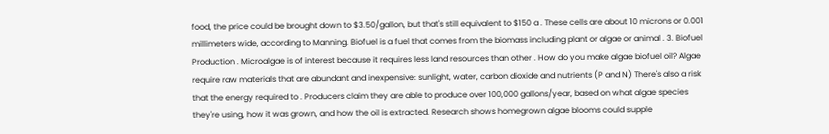food, the price could be brought down to $3.50/gallon, but that's still equivalent to $150 a . These cells are about 10 microns or 0.001 millimeters wide, according to Manning. Biofuel is a fuel that comes from the biomass including plant or algae or animal . 3. Biofuel Production . Microalgae is of interest because it requires less land resources than other . How do you make algae biofuel oil? Algae require raw materials that are abundant and inexpensive: sunlight, water, carbon dioxide and nutrients (P and N) There's also a risk that the energy required to . Producers claim they are able to produce over 100,000 gallons/year, based on what algae species they're using, how it was grown, and how the oil is extracted. Research shows homegrown algae blooms could supple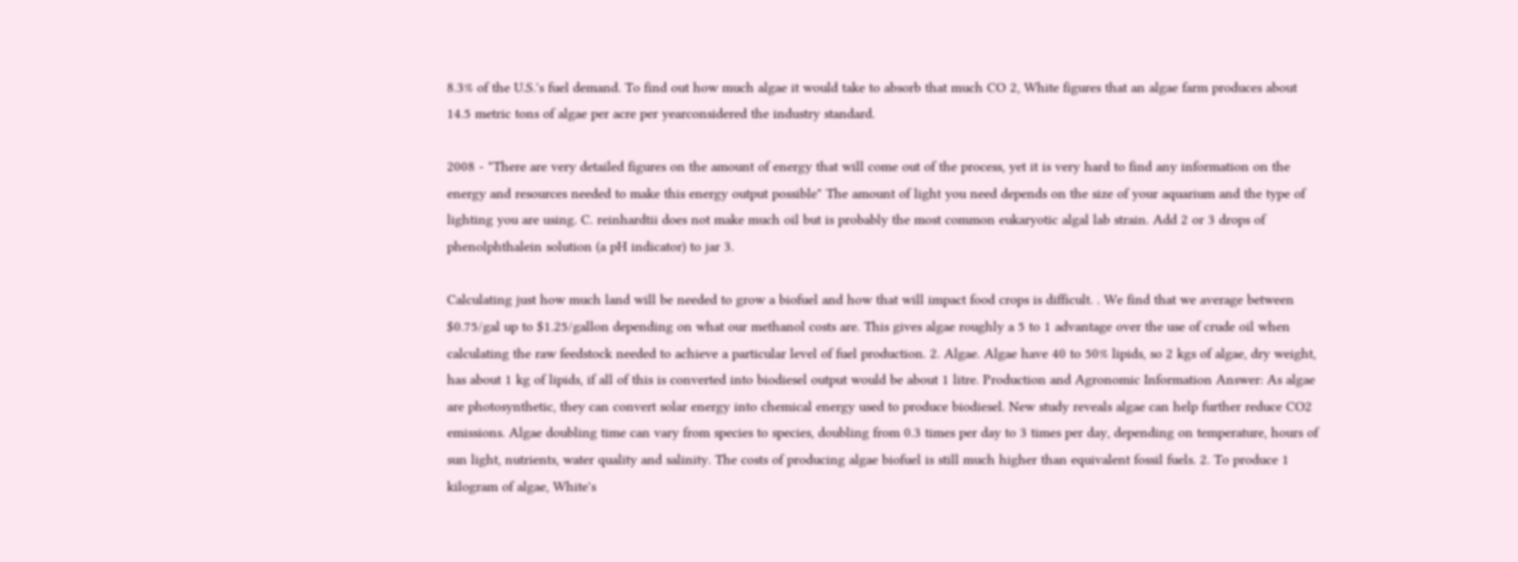8.3% of the U.S.'s fuel demand. To find out how much algae it would take to absorb that much CO 2, White figures that an algae farm produces about 14.5 metric tons of algae per acre per yearconsidered the industry standard.

2008 - "There are very detailed figures on the amount of energy that will come out of the process, yet it is very hard to find any information on the energy and resources needed to make this energy output possible" The amount of light you need depends on the size of your aquarium and the type of lighting you are using. C. reinhardtii does not make much oil but is probably the most common eukaryotic algal lab strain. Add 2 or 3 drops of phenolphthalein solution (a pH indicator) to jar 3.

Calculating just how much land will be needed to grow a biofuel and how that will impact food crops is difficult. . We find that we average between $0.75/gal up to $1.25/gallon depending on what our methanol costs are. This gives algae roughly a 5 to 1 advantage over the use of crude oil when calculating the raw feedstock needed to achieve a particular level of fuel production. 2. Algae. Algae have 40 to 50% lipids, so 2 kgs of algae, dry weight, has about 1 kg of lipids, if all of this is converted into biodiesel output would be about 1 litre. Production and Agronomic Information Answer: As algae are photosynthetic, they can convert solar energy into chemical energy used to produce biodiesel. New study reveals algae can help further reduce CO2 emissions. Algae doubling time can vary from species to species, doubling from 0.3 times per day to 3 times per day, depending on temperature, hours of sun light, nutrients, water quality and salinity. The costs of producing algae biofuel is still much higher than equivalent fossil fuels. 2. To produce 1 kilogram of algae, White's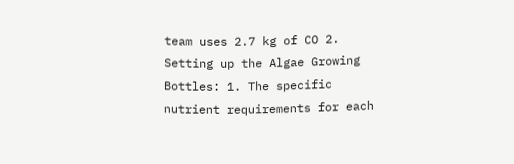team uses 2.7 kg of CO 2. Setting up the Algae Growing Bottles: 1. The specific nutrient requirements for each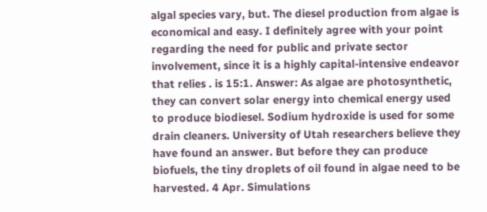algal species vary, but. The diesel production from algae is economical and easy. I definitely agree with your point regarding the need for public and private sector involvement, since it is a highly capital-intensive endeavor that relies . is 15:1. Answer: As algae are photosynthetic, they can convert solar energy into chemical energy used to produce biodiesel. Sodium hydroxide is used for some drain cleaners. University of Utah researchers believe they have found an answer. But before they can produce biofuels, the tiny droplets of oil found in algae need to be harvested. 4 Apr. Simulations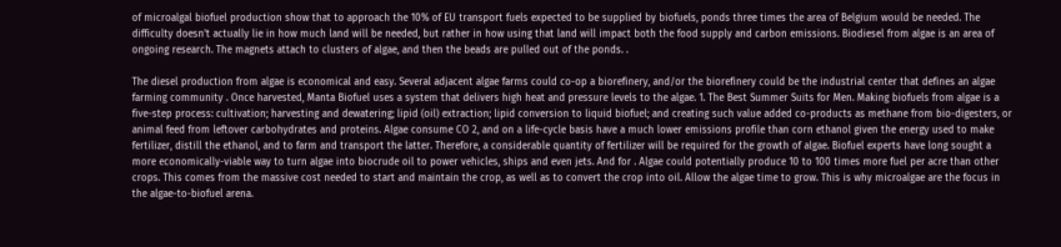of microalgal biofuel production show that to approach the 10% of EU transport fuels expected to be supplied by biofuels, ponds three times the area of Belgium would be needed. The difficulty doesn't actually lie in how much land will be needed, but rather in how using that land will impact both the food supply and carbon emissions. Biodiesel from algae is an area of ongoing research. The magnets attach to clusters of algae, and then the beads are pulled out of the ponds. .

The diesel production from algae is economical and easy. Several adjacent algae farms could co-op a biorefinery, and/or the biorefinery could be the industrial center that defines an algae farming community . Once harvested, Manta Biofuel uses a system that delivers high heat and pressure levels to the algae. 1. The Best Summer Suits for Men. Making biofuels from algae is a five-step process: cultivation; harvesting and dewatering; lipid (oil) extraction; lipid conversion to liquid biofuel; and creating such value added co-products as methane from bio-digesters, or animal feed from leftover carbohydrates and proteins. Algae consume CO 2, and on a life-cycle basis have a much lower emissions profile than corn ethanol given the energy used to make fertilizer, distill the ethanol, and to farm and transport the latter. Therefore, a considerable quantity of fertilizer will be required for the growth of algae. Biofuel experts have long sought a more economically-viable way to turn algae into biocrude oil to power vehicles, ships and even jets. And for . Algae could potentially produce 10 to 100 times more fuel per acre than other crops. This comes from the massive cost needed to start and maintain the crop, as well as to convert the crop into oil. Allow the algae time to grow. This is why microalgae are the focus in the algae-to-biofuel arena.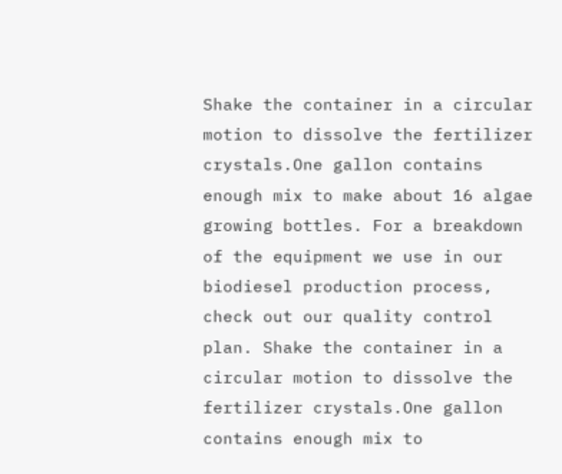Shake the container in a circular motion to dissolve the fertilizer crystals.One gallon contains enough mix to make about 16 algae growing bottles. For a breakdown of the equipment we use in our biodiesel production process, check out our quality control plan. Shake the container in a circular motion to dissolve the fertilizer crystals.One gallon contains enough mix to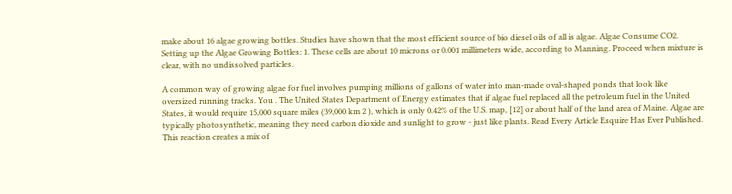make about 16 algae growing bottles. Studies have shown that the most efficient source of bio diesel oils of all is algae. Algae Consume CO2. Setting up the Algae Growing Bottles: 1. These cells are about 10 microns or 0.001 millimeters wide, according to Manning. Proceed when mixture is clear, with no undissolved particles.

A common way of growing algae for fuel involves pumping millions of gallons of water into man-made oval-shaped ponds that look like oversized running tracks. You . The United States Department of Energy estimates that if algae fuel replaced all the petroleum fuel in the United States, it would require 15,000 square miles (39,000 km 2 ), which is only 0.42% of the U.S. map, [12] or about half of the land area of Maine. Algae are typically photosynthetic, meaning they need carbon dioxide and sunlight to grow - just like plants. Read Every Article Esquire Has Ever Published. This reaction creates a mix of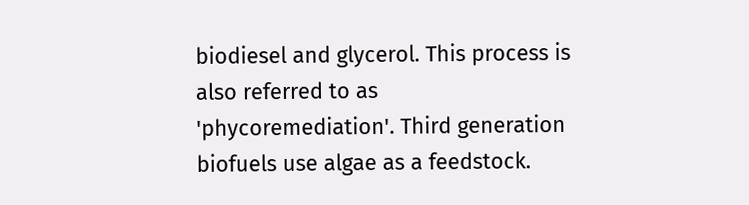biodiesel and glycerol. This process is also referred to as 'phycoremediation'. Third generation biofuels use algae as a feedstock.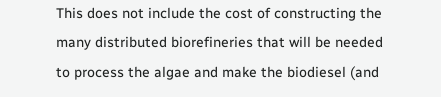This does not include the cost of constructing the many distributed biorefineries that will be needed to process the algae and make the biodiesel (and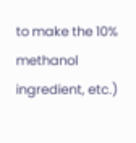to make the 10% methanol ingredient, etc.)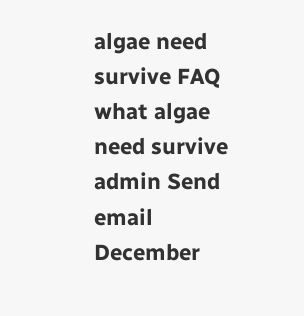algae need survive FAQ what algae need survive admin Send email December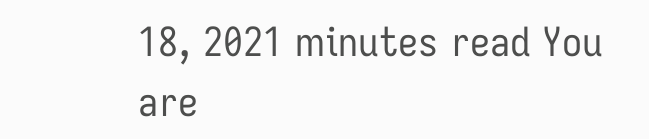18, 2021 minutes read You are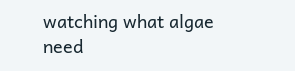watching what algae need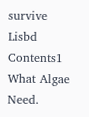survive Lisbd Contents1 What Algae Need.